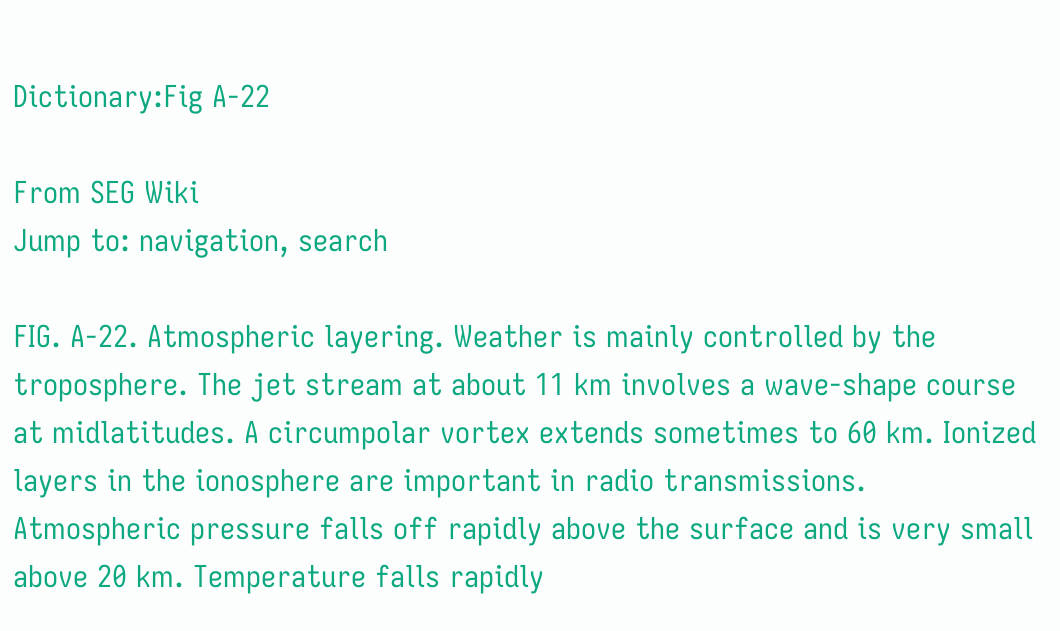Dictionary:Fig A-22

From SEG Wiki
Jump to: navigation, search

FIG. A-22. Atmospheric layering. Weather is mainly controlled by the troposphere. The jet stream at about 11 km involves a wave-shape course at midlatitudes. A circumpolar vortex extends sometimes to 60 km. Ionized layers in the ionosphere are important in radio transmissions. Atmospheric pressure falls off rapidly above the surface and is very small above 20 km. Temperature falls rapidly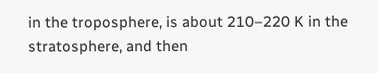in the troposphere, is about 210–220 K in the stratosphere, and then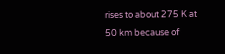rises to about 275 K at 50 km because of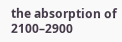the absorption of 2100–2900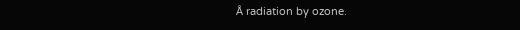Å radiation by ozone.